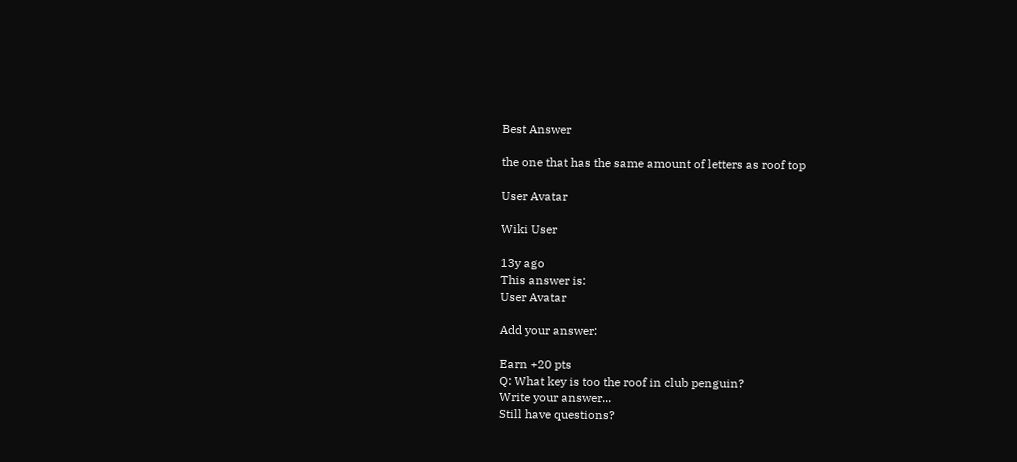Best Answer

the one that has the same amount of letters as roof top

User Avatar

Wiki User

13y ago
This answer is:
User Avatar

Add your answer:

Earn +20 pts
Q: What key is too the roof in club penguin?
Write your answer...
Still have questions?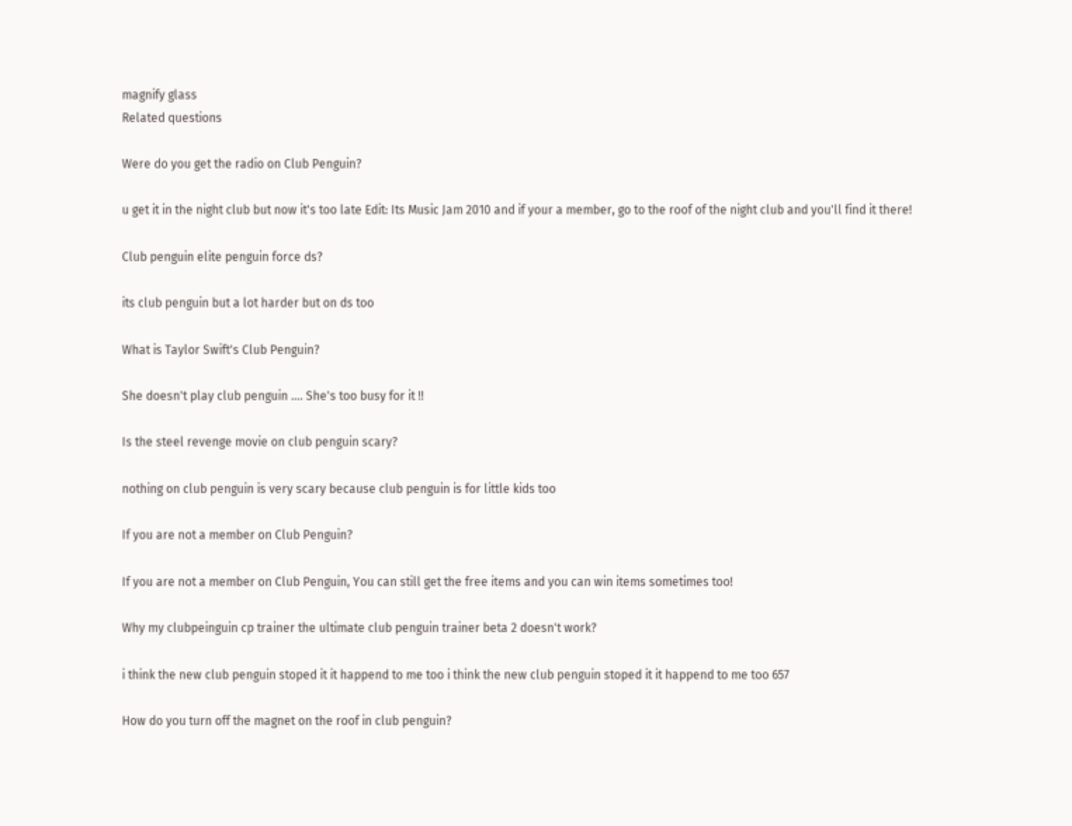magnify glass
Related questions

Were do you get the radio on Club Penguin?

u get it in the night club but now it's too late Edit: Its Music Jam 2010 and if your a member, go to the roof of the night club and you'll find it there!

Club penguin elite penguin force ds?

its club penguin but a lot harder but on ds too

What is Taylor Swift's Club Penguin?

She doesn't play club penguin .... She's too busy for it !!

Is the steel revenge movie on club penguin scary?

nothing on club penguin is very scary because club penguin is for little kids too

If you are not a member on Club Penguin?

If you are not a member on Club Penguin, You can still get the free items and you can win items sometimes too!

Why my clubpeinguin cp trainer the ultimate club penguin trainer beta 2 doesn't work?

i think the new club penguin stoped it it happend to me too i think the new club penguin stoped it it happend to me too 657

How do you turn off the magnet on the roof in club penguin?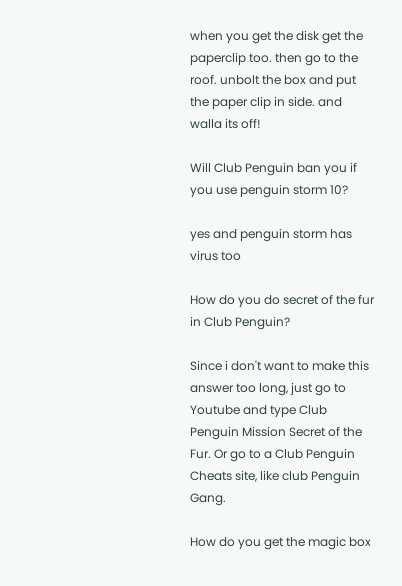when you get the disk get the paperclip too. then go to the roof. unbolt the box and put the paper clip in side. and walla its off!

Will Club Penguin ban you if you use penguin storm 10?

yes and penguin storm has virus too

How do you do secret of the fur in Club Penguin?

Since i don't want to make this answer too long, just go to Youtube and type Club Penguin Mission Secret of the Fur. Or go to a Club Penguin Cheats site, like club Penguin Gang.

How do you get the magic box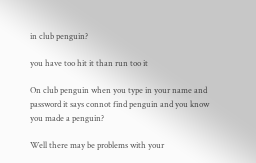in club penguin?

you have too hit it than run too it

On club penguin when you type in your name and password it says connot find penguin and you know you made a penguin?

Well there may be problems with your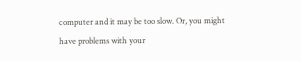computer and it may be too slow. Or, you might have problems with your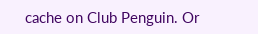cache on Club Penguin. Or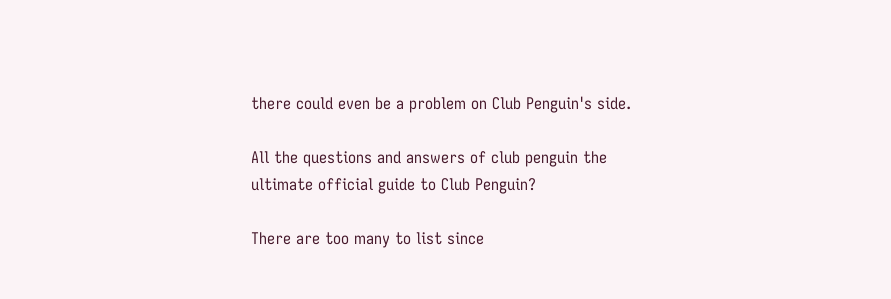there could even be a problem on Club Penguin's side.

All the questions and answers of club penguin the ultimate official guide to Club Penguin?

There are too many to list since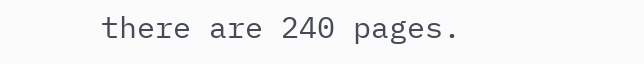there are 240 pages.